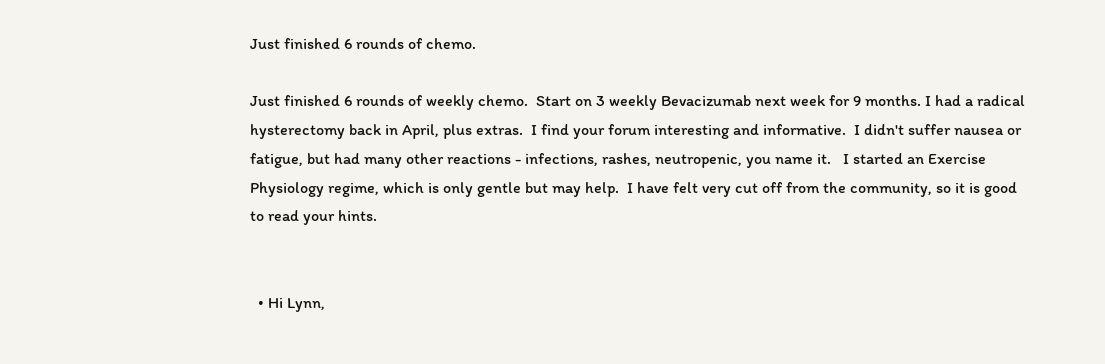Just finished 6 rounds of chemo.

Just finished 6 rounds of weekly chemo.  Start on 3 weekly Bevacizumab next week for 9 months. I had a radical hysterectomy back in April, plus extras.  I find your forum interesting and informative.  I didn't suffer nausea or fatigue, but had many other reactions - infections, rashes, neutropenic, you name it.   I started an Exercise Physiology regime, which is only gentle but may help.  I have felt very cut off from the community, so it is good to read your hints.


  • Hi Lynn,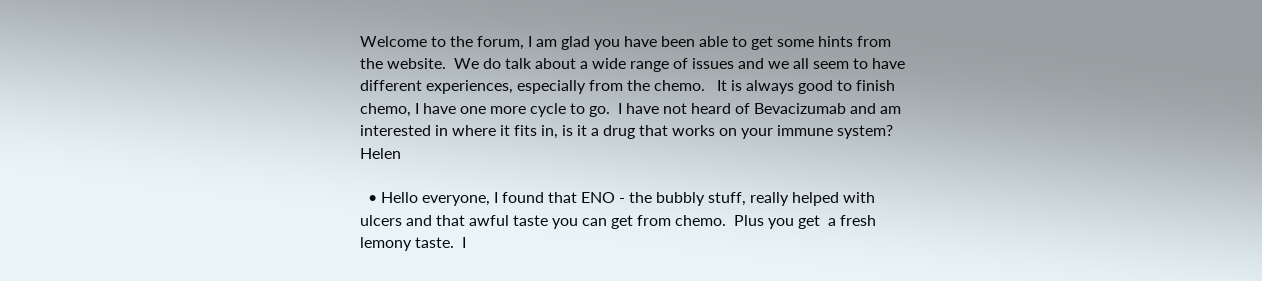Welcome to the forum, I am glad you have been able to get some hints from the website.  We do talk about a wide range of issues and we all seem to have different experiences, especially from the chemo.   It is always good to finish chemo, I have one more cycle to go.  I have not heard of Bevacizumab and am interested in where it fits in, is it a drug that works on your immune system?  Helen

  • Hello everyone, I found that ENO - the bubbly stuff, really helped with ulcers and that awful taste you can get from chemo.  Plus you get  a fresh lemony taste.  I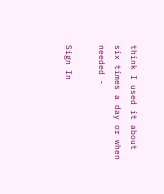think I used it about six times a day or when needed -

Sign In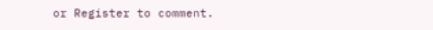or Register to comment.